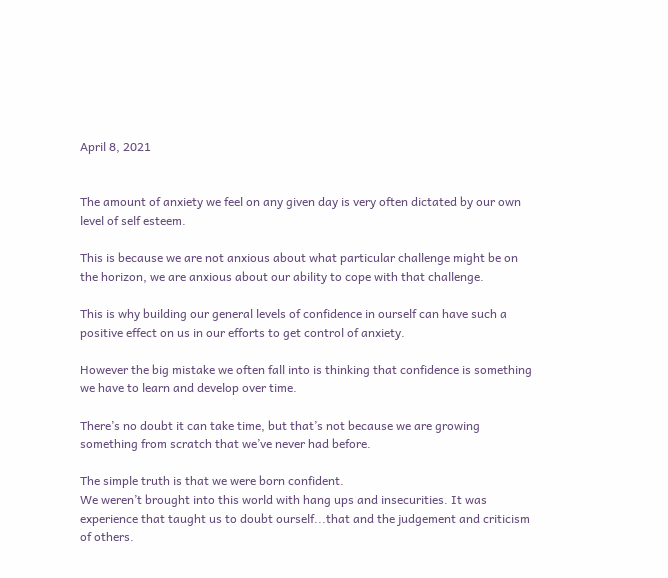April 8, 2021


The amount of anxiety we feel on any given day is very often dictated by our own level of self esteem.

This is because we are not anxious about what particular challenge might be on the horizon, we are anxious about our ability to cope with that challenge.

This is why building our general levels of confidence in ourself can have such a positive effect on us in our efforts to get control of anxiety.

However the big mistake we often fall into is thinking that confidence is something we have to learn and develop over time.

There’s no doubt it can take time, but that’s not because we are growing something from scratch that we’ve never had before.

The simple truth is that we were born confident.
We weren’t brought into this world with hang ups and insecurities. It was experience that taught us to doubt ourself...that and the judgement and criticism of others.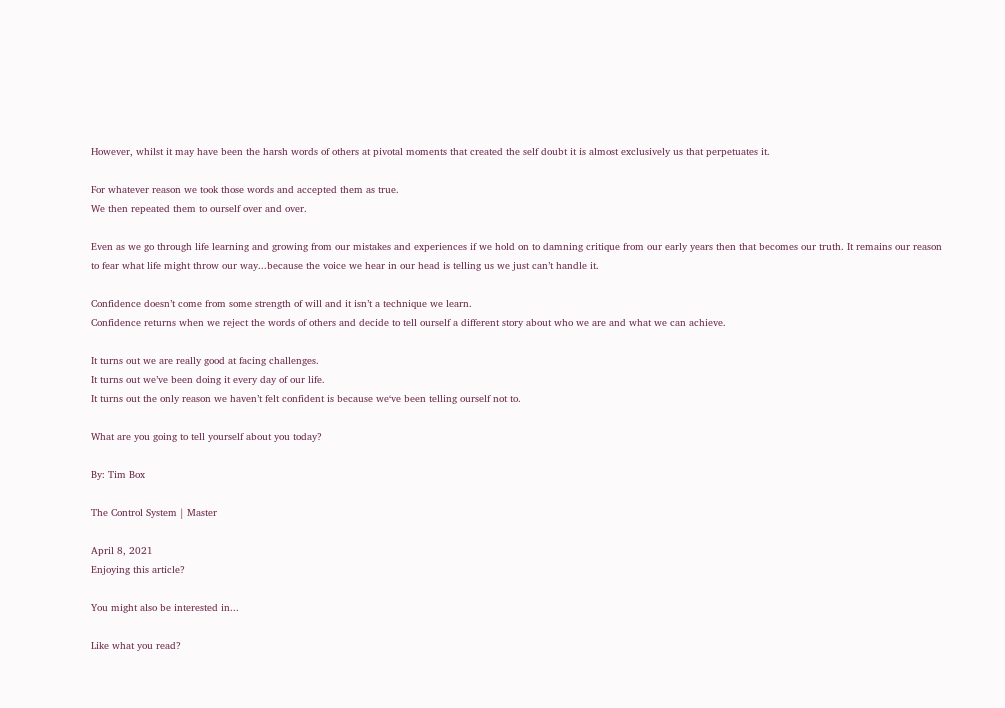However, whilst it may have been the harsh words of others at pivotal moments that created the self doubt it is almost exclusively us that perpetuates it.

For whatever reason we took those words and accepted them as true.
We then repeated them to ourself over and over.

Even as we go through life learning and growing from our mistakes and experiences if we hold on to damning critique from our early years then that becomes our truth. It remains our reason to fear what life might throw our way...because the voice we hear in our head is telling us we just can’t handle it.

Confidence doesn’t come from some strength of will and it isn’t a technique we learn.
Confidence returns when we reject the words of others and decide to tell ourself a different story about who we are and what we can achieve.

It turns out we are really good at facing challenges.
It turns out we’ve been doing it every day of our life.
It turns out the only reason we haven’t felt confident is because we‘ve been telling ourself not to.

What are you going to tell yourself about you today?

By: Tim Box

The Control System | Master

April 8, 2021
Enjoying this article?

You might also be interested in...

Like what you read?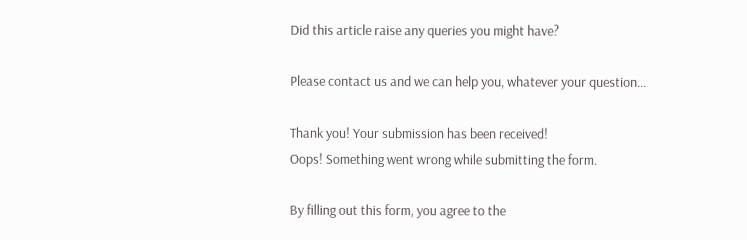Did this article raise any queries you might have?

Please contact us and we can help you, whatever your question...

Thank you! Your submission has been received!
Oops! Something went wrong while submitting the form.

By filling out this form, you agree to the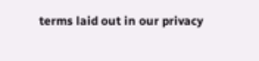terms laid out in our privacy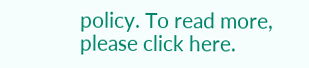policy. To read more, please click here.